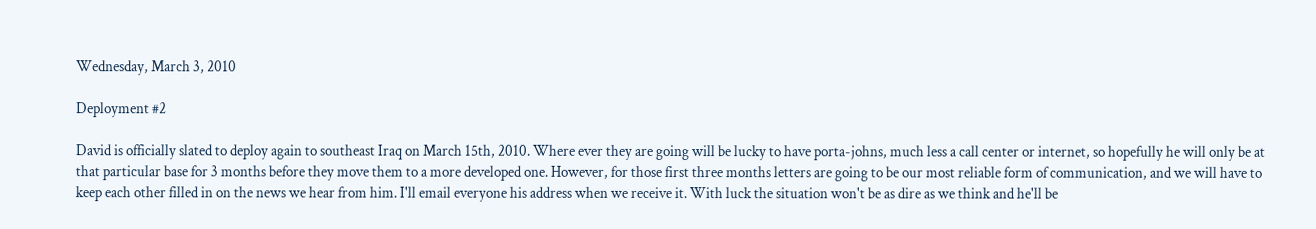Wednesday, March 3, 2010

Deployment #2

David is officially slated to deploy again to southeast Iraq on March 15th, 2010. Where ever they are going will be lucky to have porta-johns, much less a call center or internet, so hopefully he will only be at that particular base for 3 months before they move them to a more developed one. However, for those first three months letters are going to be our most reliable form of communication, and we will have to keep each other filled in on the news we hear from him. I'll email everyone his address when we receive it. With luck the situation won't be as dire as we think and he'll be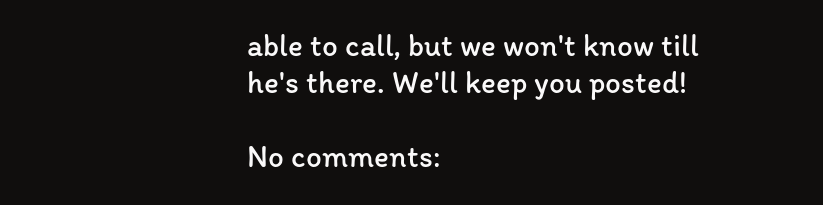able to call, but we won't know till he's there. We'll keep you posted!

No comments: